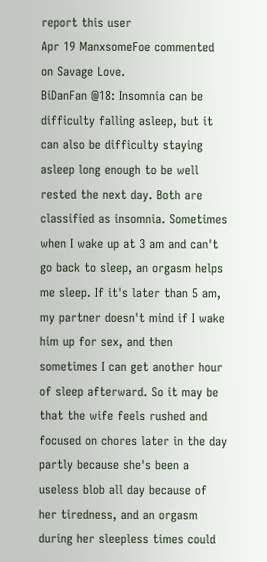report this user
Apr 19 ManxsomeFoe commented on Savage Love.
BiDanFan @18: Insomnia can be difficulty falling asleep, but it can also be difficulty staying asleep long enough to be well rested the next day. Both are classified as insomnia. Sometimes when I wake up at 3 am and can't go back to sleep, an orgasm helps me sleep. If it's later than 5 am, my partner doesn't mind if I wake him up for sex, and then sometimes I can get another hour of sleep afterward. So it may be that the wife feels rushed and focused on chores later in the day partly because she's been a useless blob all day because of her tiredness, and an orgasm during her sleepless times could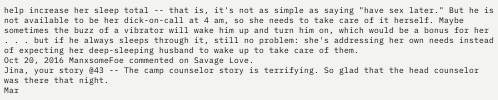help increase her sleep total -- that is, it's not as simple as saying "have sex later." But he is not available to be her dick-on-call at 4 am, so she needs to take care of it herself. Maybe sometimes the buzz of a vibrator will wake him up and turn him on, which would be a bonus for her . . . but if he always sleeps through it, still no problem: she's addressing her own needs instead of expecting her deep-sleeping husband to wake up to take care of them.
Oct 20, 2016 ManxsomeFoe commented on Savage Love.
Jina, your story @43 -- The camp counselor story is terrifying. So glad that the head counselor was there that night.
Mar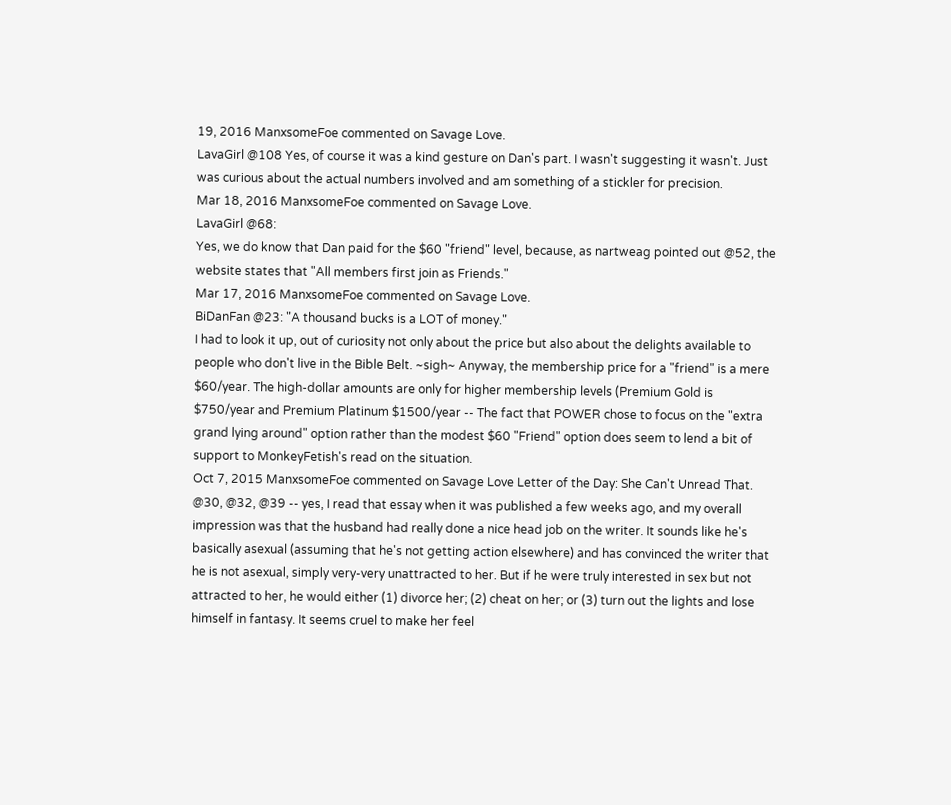19, 2016 ManxsomeFoe commented on Savage Love.
LavaGirl @108 Yes, of course it was a kind gesture on Dan's part. I wasn't suggesting it wasn't. Just was curious about the actual numbers involved and am something of a stickler for precision.
Mar 18, 2016 ManxsomeFoe commented on Savage Love.
LavaGirl @68:
Yes, we do know that Dan paid for the $60 "friend" level, because, as nartweag pointed out @52, the website states that "All members first join as Friends."
Mar 17, 2016 ManxsomeFoe commented on Savage Love.
BiDanFan @23: "A thousand bucks is a LOT of money."
I had to look it up, out of curiosity not only about the price but also about the delights available to people who don't live in the Bible Belt. ~sigh~ Anyway, the membership price for a "friend" is a mere $60/year. The high-dollar amounts are only for higher membership levels (Premium Gold is $750/year and Premium Platinum $1500/year -- The fact that POWER chose to focus on the "extra grand lying around" option rather than the modest $60 "Friend" option does seem to lend a bit of support to MonkeyFetish's read on the situation.
Oct 7, 2015 ManxsomeFoe commented on Savage Love Letter of the Day: She Can't Unread That.
@30, @32, @39 -- yes, I read that essay when it was published a few weeks ago, and my overall impression was that the husband had really done a nice head job on the writer. It sounds like he's basically asexual (assuming that he's not getting action elsewhere) and has convinced the writer that he is not asexual, simply very-very unattracted to her. But if he were truly interested in sex but not attracted to her, he would either (1) divorce her; (2) cheat on her; or (3) turn out the lights and lose himself in fantasy. It seems cruel to make her feel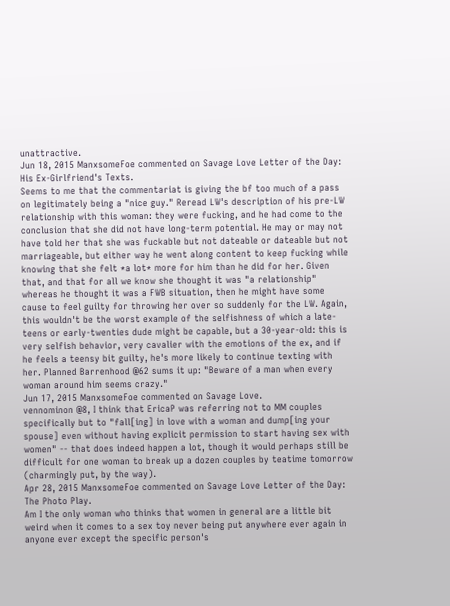unattractive.
Jun 18, 2015 ManxsomeFoe commented on Savage Love Letter of the Day: His Ex-Girlfriend's Texts.
Seems to me that the commentariat is giving the bf too much of a pass on legitimately being a "nice guy." Reread LW's description of his pre-LW relationship with this woman: they were fucking, and he had come to the conclusion that she did not have long-term potential. He may or may not have told her that she was fuckable but not dateable or dateable but not marriageable, but either way he went along content to keep fucking while knowing that she felt *a lot* more for him than he did for her. Given that, and that for all we know she thought it was "a relationship" whereas he thought it was a FWB situation, then he might have some cause to feel guilty for throwing her over so suddenly for the LW. Again, this wouldn't be the worst example of the selfishness of which a late-teens or early-twenties dude might be capable, but a 30-year-old: this is very selfish behavior, very cavalier with the emotions of the ex, and if he feels a teensy bit guilty, he's more likely to continue texting with her. Planned Barrenhood @62 sums it up: "Beware of a man when every woman around him seems crazy."
Jun 17, 2015 ManxsomeFoe commented on Savage Love.
vennominon @8, I think that EricaP was referring not to MM couples specifically but to "fall[ing] in love with a woman and dump[ing your spouse] even without having explicit permission to start having sex with women" -- that does indeed happen a lot, though it would perhaps still be difficult for one woman to break up a dozen couples by teatime tomorrow (charmingly put, by the way).
Apr 28, 2015 ManxsomeFoe commented on Savage Love Letter of the Day: The Photo Play.
Am I the only woman who thinks that women in general are a little bit weird when it comes to a sex toy never being put anywhere ever again in anyone ever except the specific person's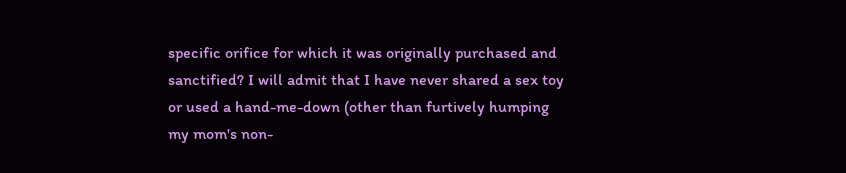specific orifice for which it was originally purchased and sanctified? I will admit that I have never shared a sex toy or used a hand-me-down (other than furtively humping my mom's non-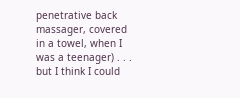penetrative back massager, covered in a towel, when I was a teenager) . . . but I think I could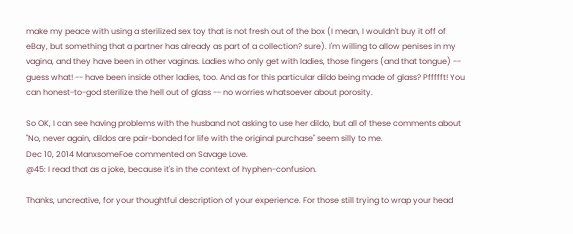make my peace with using a sterilized sex toy that is not fresh out of the box (I mean, I wouldn't buy it off of eBay, but something that a partner has already as part of a collection? sure). I'm willing to allow penises in my vagina, and they have been in other vaginas. Ladies who only get with ladies, those fingers (and that tongue) -- guess what! -- have been inside other ladies, too. And as for this particular dildo being made of glass? Pffffft! You can honest-to-god sterilize the hell out of glass -- no worries whatsoever about porosity.

So OK, I can see having problems with the husband not asking to use her dildo, but all of these comments about "No, never again, dildos are pair-bonded for life with the original purchase" seem silly to me.
Dec 10, 2014 ManxsomeFoe commented on Savage Love.
@45: I read that as a joke, because it's in the context of hyphen-confusion.

Thanks, uncreative, for your thoughtful description of your experience. For those still trying to wrap your head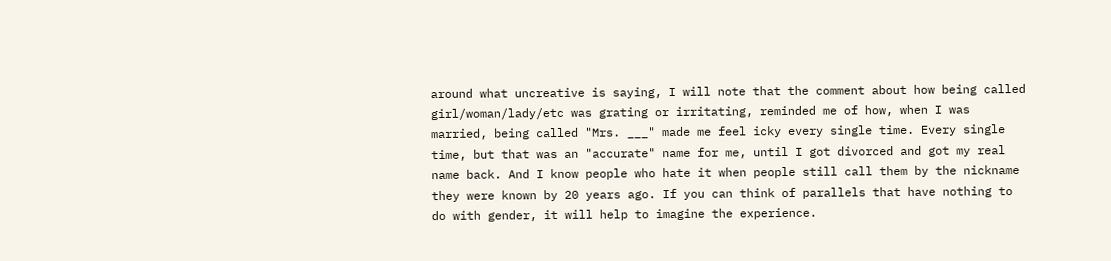around what uncreative is saying, I will note that the comment about how being called girl/woman/lady/etc was grating or irritating, reminded me of how, when I was married, being called "Mrs. ___" made me feel icky every single time. Every single time, but that was an "accurate" name for me, until I got divorced and got my real name back. And I know people who hate it when people still call them by the nickname they were known by 20 years ago. If you can think of parallels that have nothing to do with gender, it will help to imagine the experience.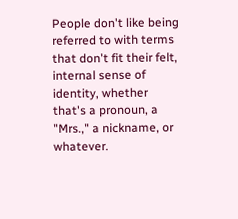People don't like being referred to with terms that don't fit their felt, internal sense of identity, whether that's a pronoun, a "Mrs.," a nickname, or whatever.